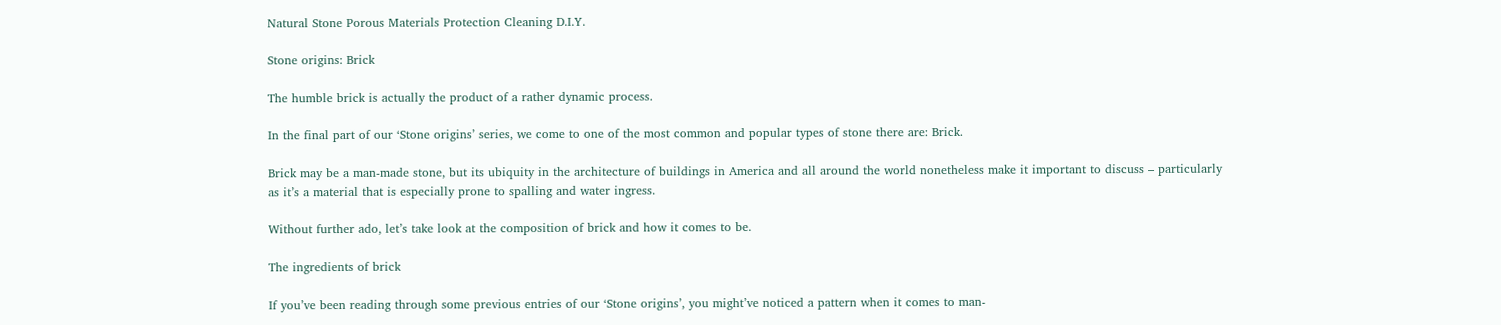Natural Stone Porous Materials Protection Cleaning D.I.Y.

Stone origins: Brick

The humble brick is actually the product of a rather dynamic process.

In the final part of our ‘Stone origins’ series, we come to one of the most common and popular types of stone there are: Brick.

Brick may be a man-made stone, but its ubiquity in the architecture of buildings in America and all around the world nonetheless make it important to discuss – particularly as it’s a material that is especially prone to spalling and water ingress.

Without further ado, let’s take look at the composition of brick and how it comes to be.

The ingredients of brick

If you’ve been reading through some previous entries of our ‘Stone origins’, you might’ve noticed a pattern when it comes to man-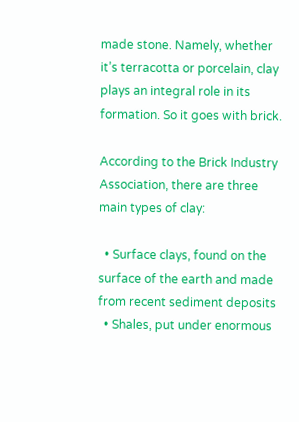made stone. Namely, whether it’s terracotta or porcelain, clay plays an integral role in its formation. So it goes with brick.

According to the Brick Industry Association, there are three main types of clay:

  • Surface clays, found on the surface of the earth and made from recent sediment deposits
  • Shales, put under enormous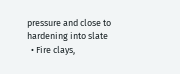pressure and close to hardening into slate
  • Fire clays,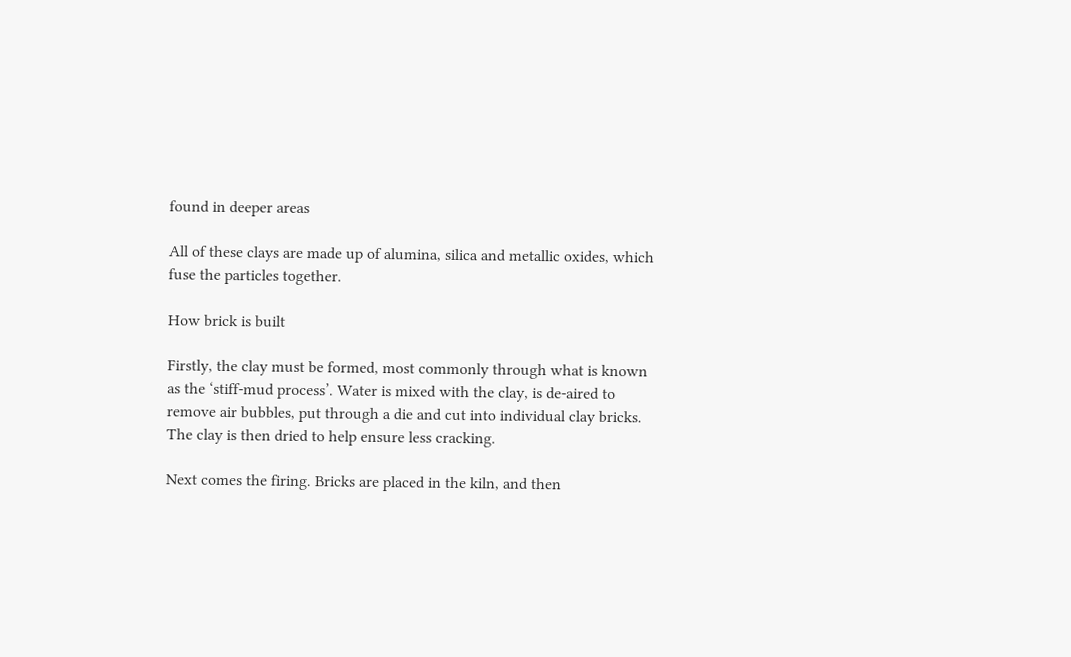found in deeper areas

All of these clays are made up of alumina, silica and metallic oxides, which fuse the particles together.

How brick is built

Firstly, the clay must be formed, most commonly through what is known as the ‘stiff-mud process’. Water is mixed with the clay, is de-aired to remove air bubbles, put through a die and cut into individual clay bricks. The clay is then dried to help ensure less cracking.

Next comes the firing. Bricks are placed in the kiln, and then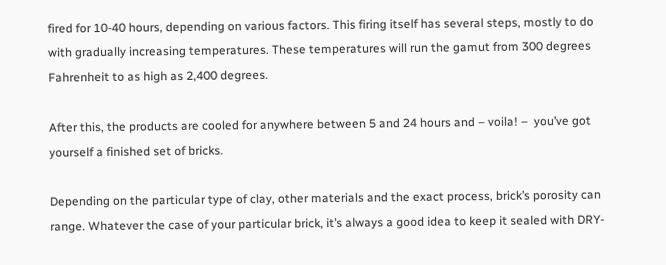fired for 10-40 hours, depending on various factors. This firing itself has several steps, mostly to do with gradually increasing temperatures. These temperatures will run the gamut from 300 degrees Fahrenheit to as high as 2,400 degrees.

After this, the products are cooled for anywhere between 5 and 24 hours and – voila! –  you’ve got yourself a finished set of bricks.

Depending on the particular type of clay, other materials and the exact process, brick’s porosity can range. Whatever the case of your particular brick, it’s always a good idea to keep it sealed with DRY-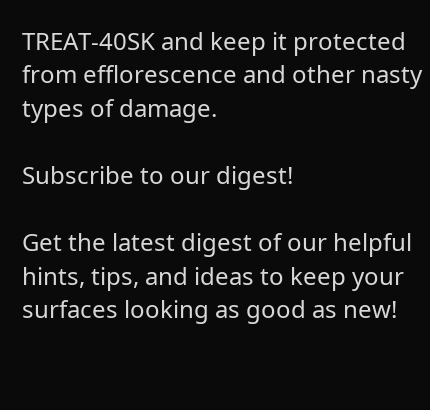TREAT-40SK and keep it protected from efflorescence and other nasty types of damage.

Subscribe to our digest!

Get the latest digest of our helpful hints, tips, and ideas to keep your surfaces looking as good as new!